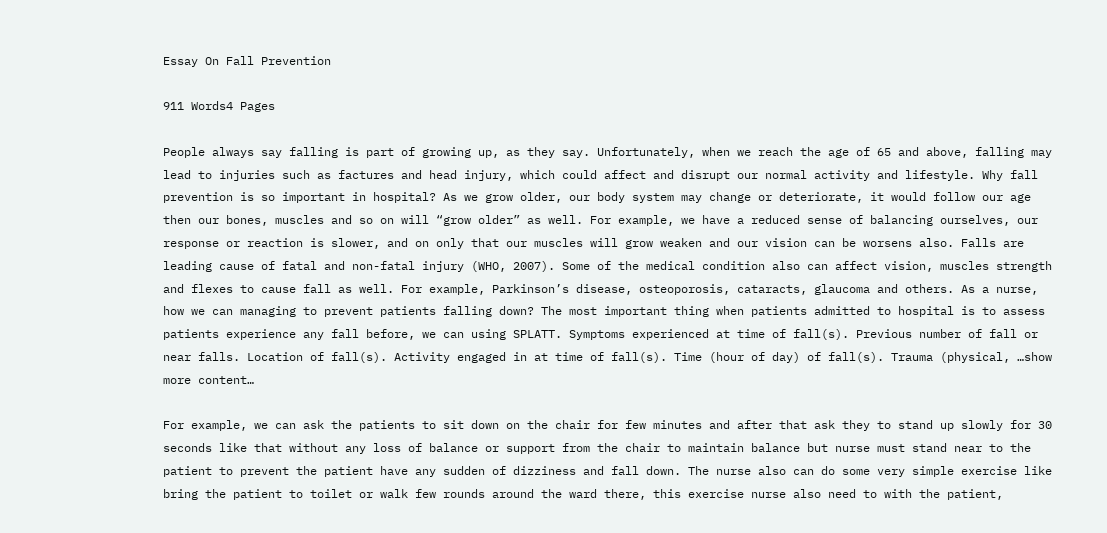Essay On Fall Prevention

911 Words4 Pages

People always say falling is part of growing up, as they say. Unfortunately, when we reach the age of 65 and above, falling may lead to injuries such as factures and head injury, which could affect and disrupt our normal activity and lifestyle. Why fall prevention is so important in hospital? As we grow older, our body system may change or deteriorate, it would follow our age then our bones, muscles and so on will “grow older” as well. For example, we have a reduced sense of balancing ourselves, our response or reaction is slower, and on only that our muscles will grow weaken and our vision can be worsens also. Falls are leading cause of fatal and non-fatal injury (WHO, 2007). Some of the medical condition also can affect vision, muscles strength and flexes to cause fall as well. For example, Parkinson’s disease, osteoporosis, cataracts, glaucoma and others. As a nurse, how we can managing to prevent patients falling down? The most important thing when patients admitted to hospital is to assess patients experience any fall before, we can using SPLATT. Symptoms experienced at time of fall(s). Previous number of fall or near falls. Location of fall(s). Activity engaged in at time of fall(s). Time (hour of day) of fall(s). Trauma (physical, …show more content…

For example, we can ask the patients to sit down on the chair for few minutes and after that ask they to stand up slowly for 30 seconds like that without any loss of balance or support from the chair to maintain balance but nurse must stand near to the patient to prevent the patient have any sudden of dizziness and fall down. The nurse also can do some very simple exercise like bring the patient to toilet or walk few rounds around the ward there, this exercise nurse also need to with the patient,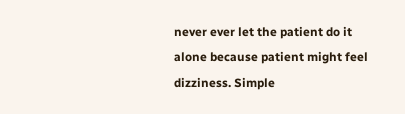never ever let the patient do it alone because patient might feel dizziness. Simple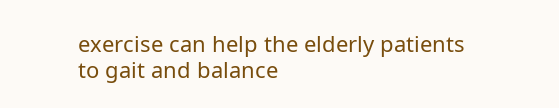exercise can help the elderly patients to gait and balance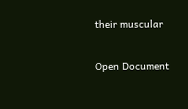their muscular

Open Document